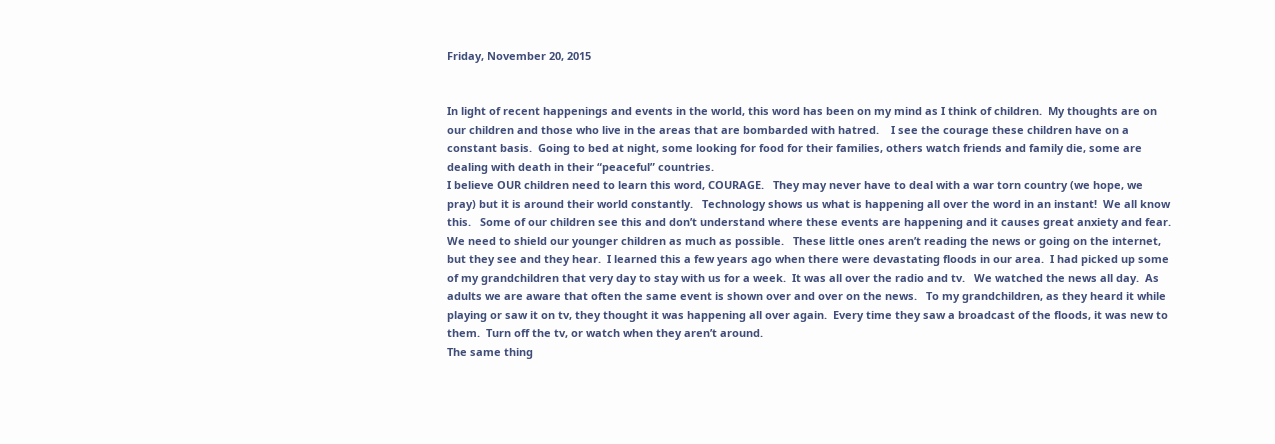Friday, November 20, 2015


In light of recent happenings and events in the world, this word has been on my mind as I think of children.  My thoughts are on our children and those who live in the areas that are bombarded with hatred.    I see the courage these children have on a constant basis.  Going to bed at night, some looking for food for their families, others watch friends and family die, some are dealing with death in their “peaceful” countries.
I believe OUR children need to learn this word, COURAGE.   They may never have to deal with a war torn country (we hope, we pray) but it is around their world constantly.   Technology shows us what is happening all over the word in an instant!  We all know this.   Some of our children see this and don’t understand where these events are happening and it causes great anxiety and fear.
We need to shield our younger children as much as possible.   These little ones aren’t reading the news or going on the internet, but they see and they hear.  I learned this a few years ago when there were devastating floods in our area.  I had picked up some of my grandchildren that very day to stay with us for a week.  It was all over the radio and tv.   We watched the news all day.  As adults we are aware that often the same event is shown over and over on the news.   To my grandchildren, as they heard it while playing or saw it on tv, they thought it was happening all over again.  Every time they saw a broadcast of the floods, it was new to them.  Turn off the tv, or watch when they aren’t around.
The same thing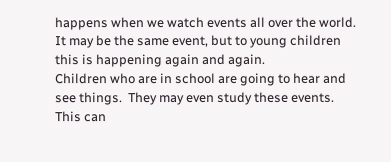happens when we watch events all over the world.  It may be the same event, but to young children this is happening again and again.
Children who are in school are going to hear and see things.  They may even study these events.  This can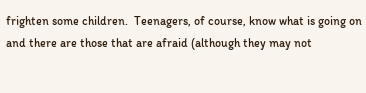frighten some children.  Teenagers, of course, know what is going on and there are those that are afraid (although they may not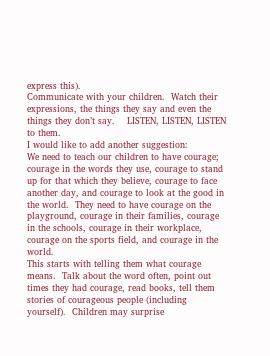express this).
Communicate with your children.  Watch their expressions, the things they say and even the things they don’t say.    LISTEN, LISTEN, LISTEN to them.
I would like to add another suggestion:
We need to teach our children to have courage; courage in the words they use, courage to stand up for that which they believe, courage to face another day, and courage to look at the good in the world.  They need to have courage on the playground, courage in their families, courage in the schools, courage in their workplace, courage on the sports field, and courage in the world.
This starts with telling them what courage means.  Talk about the word often, point out times they had courage, read books, tell them stories of courageous people (including yourself).  Children may surprise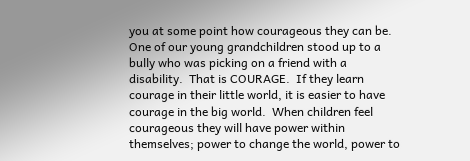you at some point how courageous they can be.  One of our young grandchildren stood up to a bully who was picking on a friend with a disability.  That is COURAGE.  If they learn courage in their little world, it is easier to have courage in the big world.  When children feel courageous they will have power within themselves; power to change the world, power to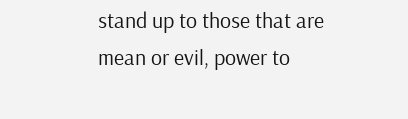stand up to those that are mean or evil, power to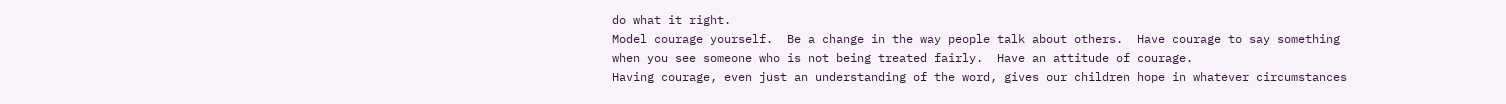do what it right.
Model courage yourself.  Be a change in the way people talk about others.  Have courage to say something when you see someone who is not being treated fairly.  Have an attitude of courage.
Having courage, even just an understanding of the word, gives our children hope in whatever circumstances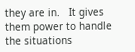they are in.   It gives them power to handle the situations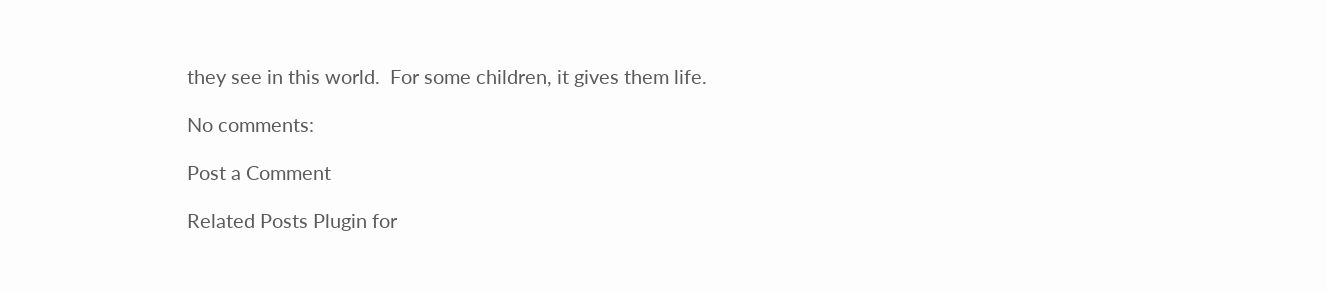they see in this world.  For some children, it gives them life.

No comments:

Post a Comment

Related Posts Plugin for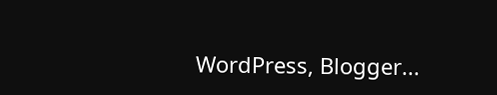WordPress, Blogger...